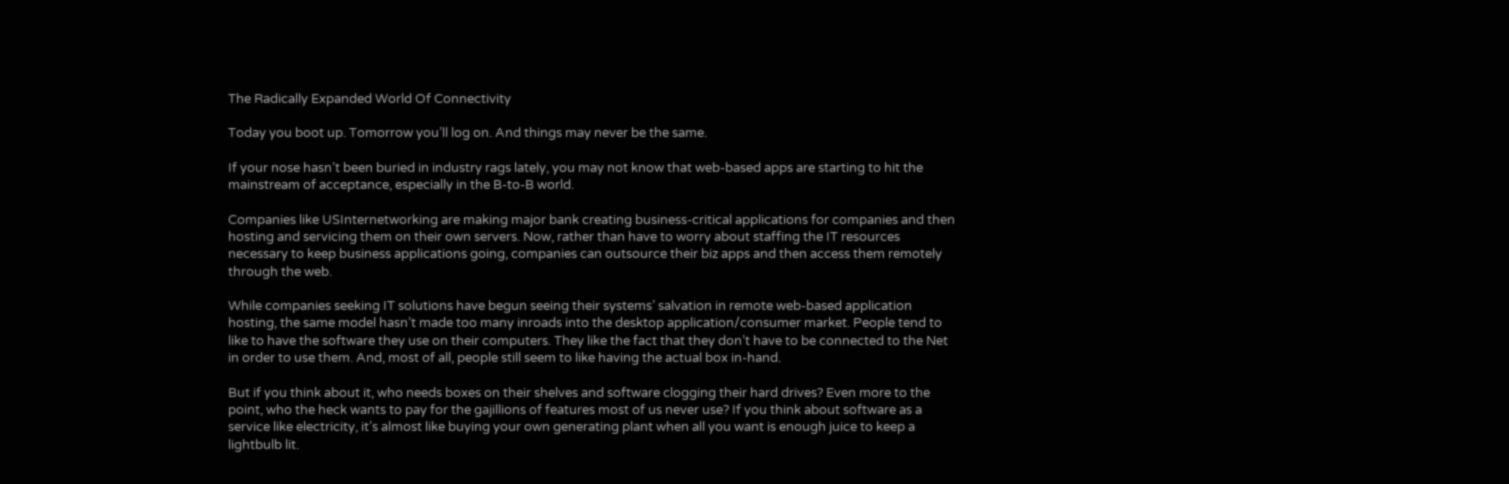The Radically Expanded World Of Connectivity

Today you boot up. Tomorrow you’ll log on. And things may never be the same.

If your nose hasn’t been buried in industry rags lately, you may not know that web-based apps are starting to hit the mainstream of acceptance, especially in the B-to-B world.

Companies like USInternetworking are making major bank creating business-critical applications for companies and then hosting and servicing them on their own servers. Now, rather than have to worry about staffing the IT resources necessary to keep business applications going, companies can outsource their biz apps and then access them remotely through the web.

While companies seeking IT solutions have begun seeing their systems’ salvation in remote web-based application hosting, the same model hasn’t made too many inroads into the desktop application/consumer market. People tend to like to have the software they use on their computers. They like the fact that they don’t have to be connected to the Net in order to use them. And, most of all, people still seem to like having the actual box in-hand.

But if you think about it, who needs boxes on their shelves and software clogging their hard drives? Even more to the point, who the heck wants to pay for the gajillions of features most of us never use? If you think about software as a service like electricity, it’s almost like buying your own generating plant when all you want is enough juice to keep a lightbulb lit.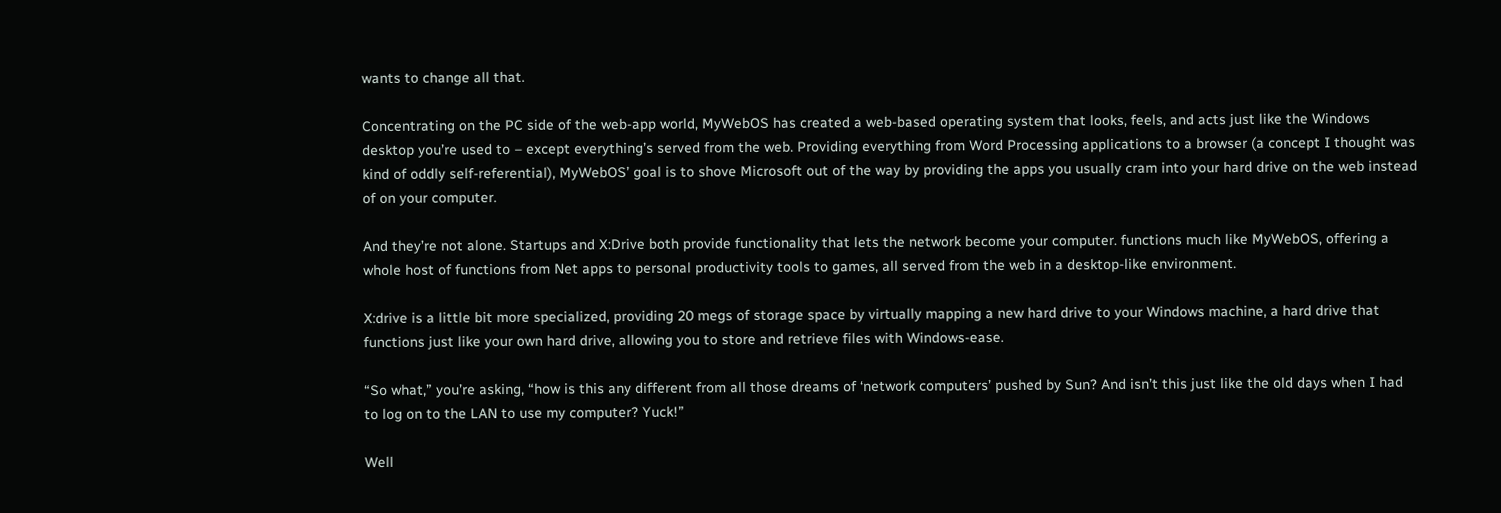wants to change all that.

Concentrating on the PC side of the web-app world, MyWebOS has created a web-based operating system that looks, feels, and acts just like the Windows desktop you’re used to – except everything’s served from the web. Providing everything from Word Processing applications to a browser (a concept I thought was kind of oddly self-referential), MyWebOS’ goal is to shove Microsoft out of the way by providing the apps you usually cram into your hard drive on the web instead of on your computer.

And they’re not alone. Startups and X:Drive both provide functionality that lets the network become your computer. functions much like MyWebOS, offering a whole host of functions from Net apps to personal productivity tools to games, all served from the web in a desktop-like environment.

X:drive is a little bit more specialized, providing 20 megs of storage space by virtually mapping a new hard drive to your Windows machine, a hard drive that functions just like your own hard drive, allowing you to store and retrieve files with Windows-ease.

“So what,” you’re asking, “how is this any different from all those dreams of ‘network computers’ pushed by Sun? And isn’t this just like the old days when I had to log on to the LAN to use my computer? Yuck!”

Well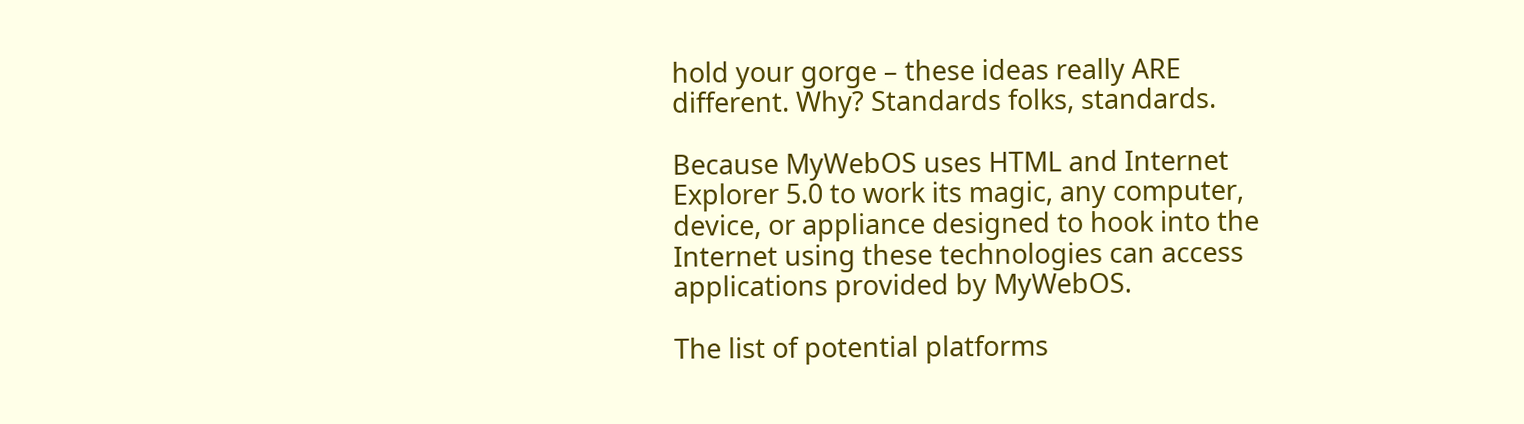hold your gorge – these ideas really ARE different. Why? Standards folks, standards.

Because MyWebOS uses HTML and Internet Explorer 5.0 to work its magic, any computer, device, or appliance designed to hook into the Internet using these technologies can access applications provided by MyWebOS.

The list of potential platforms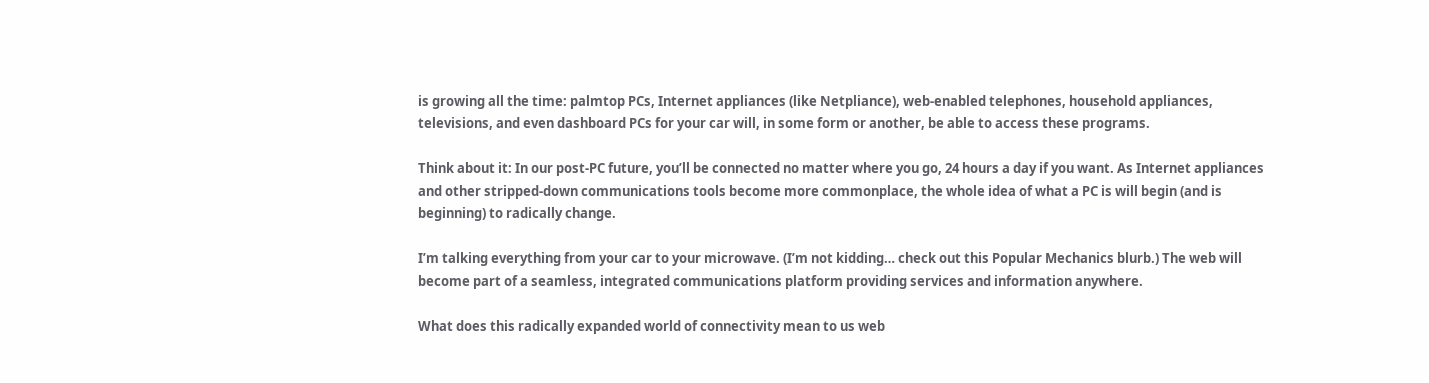is growing all the time: palmtop PCs, Internet appliances (like Netpliance), web-enabled telephones, household appliances, televisions, and even dashboard PCs for your car will, in some form or another, be able to access these programs.

Think about it: In our post-PC future, you’ll be connected no matter where you go, 24 hours a day if you want. As Internet appliances and other stripped-down communications tools become more commonplace, the whole idea of what a PC is will begin (and is beginning) to radically change.

I’m talking everything from your car to your microwave. (I’m not kidding… check out this Popular Mechanics blurb.) The web will become part of a seamless, integrated communications platform providing services and information anywhere.

What does this radically expanded world of connectivity mean to us web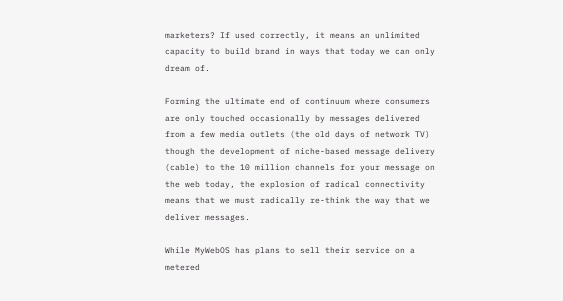marketers? If used correctly, it means an unlimited capacity to build brand in ways that today we can only dream of.

Forming the ultimate end of continuum where consumers are only touched occasionally by messages delivered from a few media outlets (the old days of network TV) though the development of niche-based message delivery (cable) to the 10 million channels for your message on the web today, the explosion of radical connectivity means that we must radically re-think the way that we deliver messages.

While MyWebOS has plans to sell their service on a metered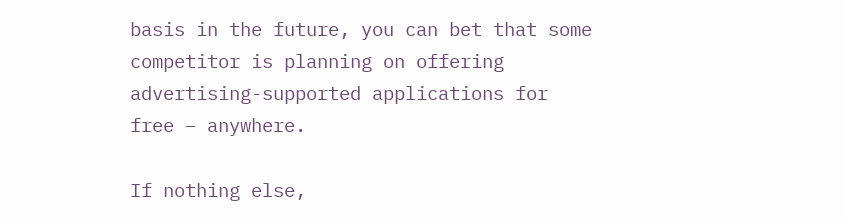basis in the future, you can bet that some competitor is planning on offering advertising-supported applications for free – anywhere.

If nothing else,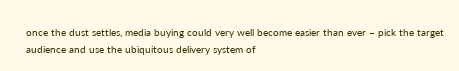once the dust settles, media buying could very well become easier than ever – pick the target audience and use the ubiquitous delivery system of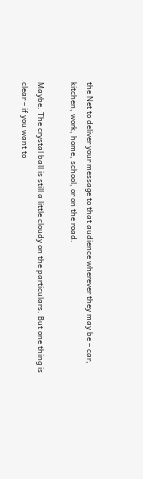the Net to deliver your message to that audience wherever they may be – car, kitchen, work, home, school, or on the road.

Maybe. The crystal ball is still a little cloudy on the particulars. But one thing is clear – if you want to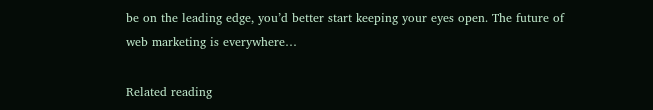be on the leading edge, you’d better start keeping your eyes open. The future of web marketing is everywhere…

Related reading